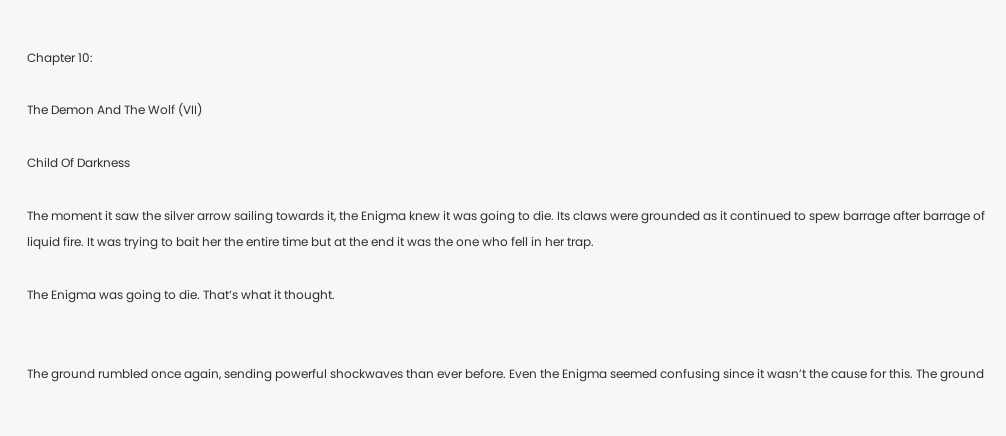Chapter 10:

The Demon And The Wolf (VII)

Child Of Darkness

The moment it saw the silver arrow sailing towards it, the Enigma knew it was going to die. Its claws were grounded as it continued to spew barrage after barrage of liquid fire. It was trying to bait her the entire time but at the end it was the one who fell in her trap.

The Enigma was going to die. That’s what it thought.


The ground rumbled once again, sending powerful shockwaves than ever before. Even the Enigma seemed confusing since it wasn’t the cause for this. The ground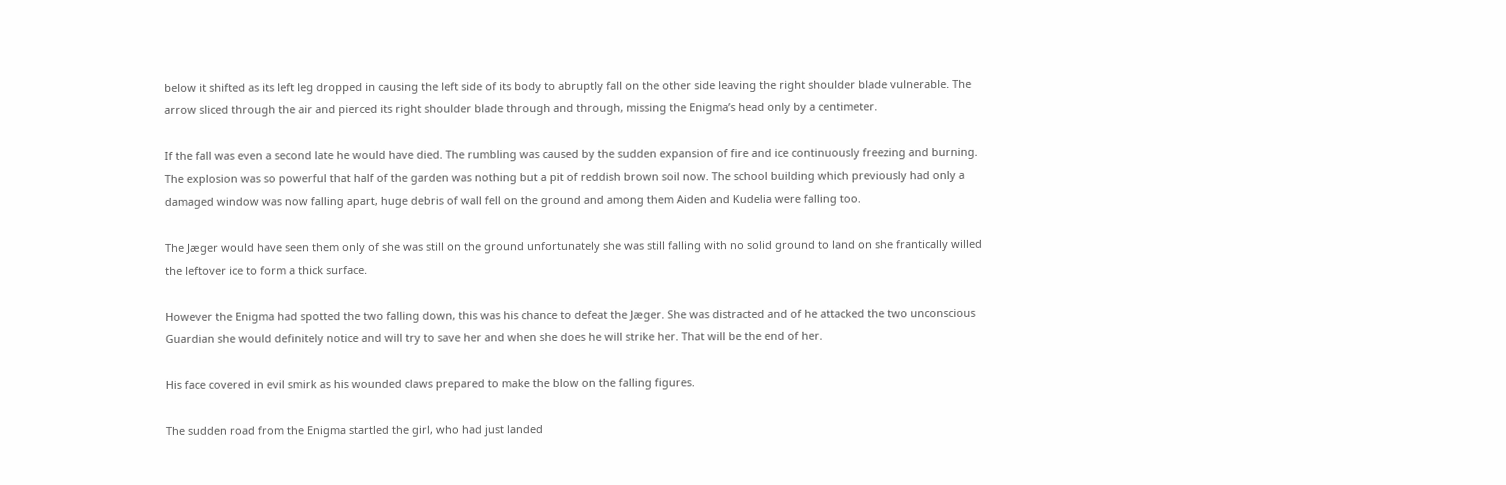below it shifted as its left leg dropped in causing the left side of its body to abruptly fall on the other side leaving the right shoulder blade vulnerable. The arrow sliced through the air and pierced its right shoulder blade through and through, missing the Enigma’s head only by a centimeter.

If the fall was even a second late he would have died. The rumbling was caused by the sudden expansion of fire and ice continuously freezing and burning. The explosion was so powerful that half of the garden was nothing but a pit of reddish brown soil now. The school building which previously had only a damaged window was now falling apart, huge debris of wall fell on the ground and among them Aiden and Kudelia were falling too.

The Jæger would have seen them only of she was still on the ground unfortunately she was still falling with no solid ground to land on she frantically willed the leftover ice to form a thick surface.

However the Enigma had spotted the two falling down, this was his chance to defeat the Jæger. She was distracted and of he attacked the two unconscious Guardian she would definitely notice and will try to save her and when she does he will strike her. That will be the end of her.

His face covered in evil smirk as his wounded claws prepared to make the blow on the falling figures.

The sudden road from the Enigma startled the girl, who had just landed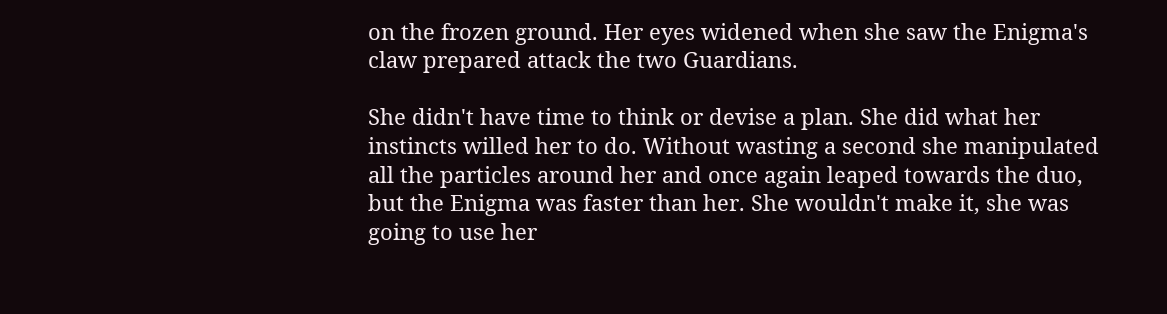on the frozen ground. Her eyes widened when she saw the Enigma's claw prepared attack the two Guardians.

She didn't have time to think or devise a plan. She did what her instincts willed her to do. Without wasting a second she manipulated all the particles around her and once again leaped towards the duo, but the Enigma was faster than her. She wouldn't make it, she was going to use her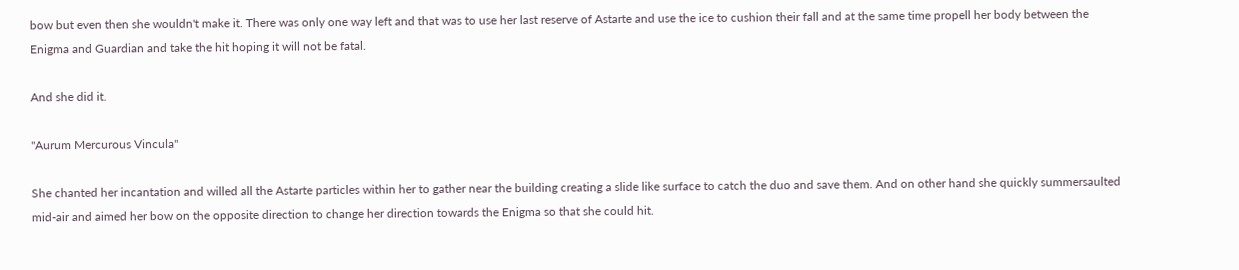bow but even then she wouldn't make it. There was only one way left and that was to use her last reserve of Astarte and use the ice to cushion their fall and at the same time propell her body between the Enigma and Guardian and take the hit hoping it will not be fatal.

And she did it.

"Aurum Mercurous Vincula"

She chanted her incantation and willed all the Astarte particles within her to gather near the building creating a slide like surface to catch the duo and save them. And on other hand she quickly summersaulted mid-air and aimed her bow on the opposite direction to change her direction towards the Enigma so that she could hit.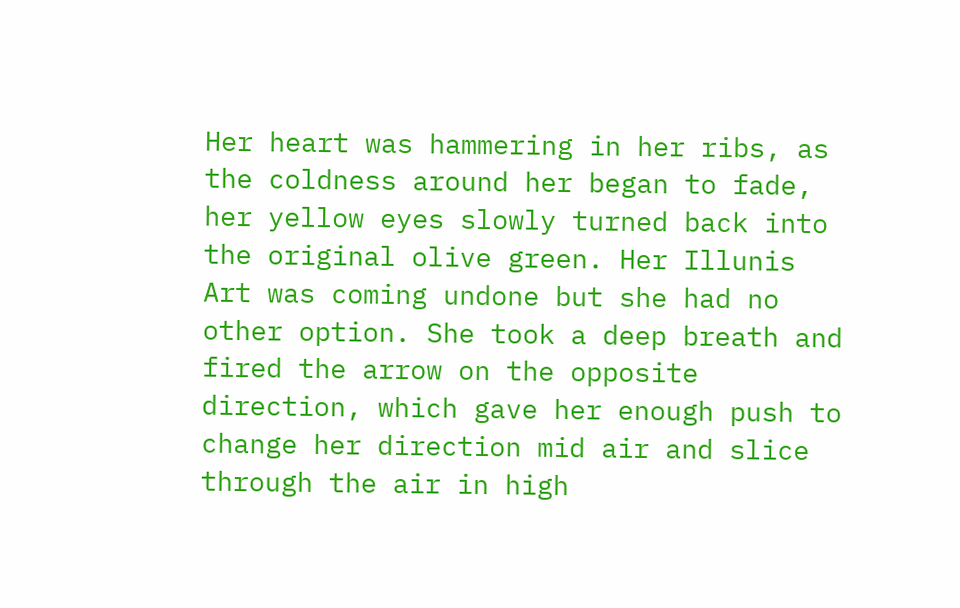Her heart was hammering in her ribs, as the coldness around her began to fade, her yellow eyes slowly turned back into the original olive green. Her Illunis Art was coming undone but she had no other option. She took a deep breath and fired the arrow on the opposite direction, which gave her enough push to change her direction mid air and slice through the air in high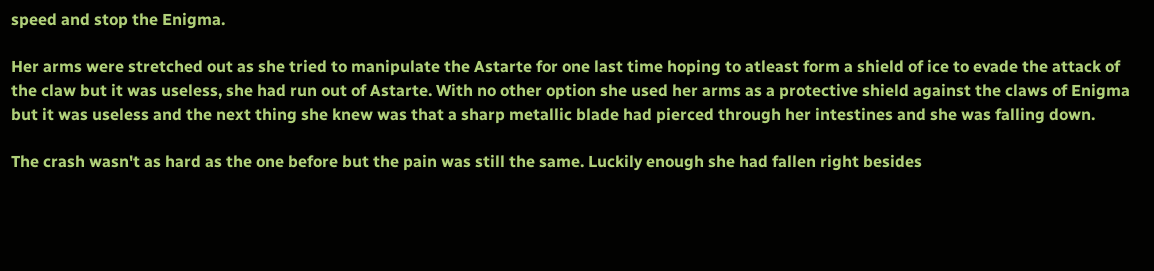speed and stop the Enigma.

Her arms were stretched out as she tried to manipulate the Astarte for one last time hoping to atleast form a shield of ice to evade the attack of the claw but it was useless, she had run out of Astarte. With no other option she used her arms as a protective shield against the claws of Enigma but it was useless and the next thing she knew was that a sharp metallic blade had pierced through her intestines and she was falling down.

The crash wasn't as hard as the one before but the pain was still the same. Luckily enough she had fallen right besides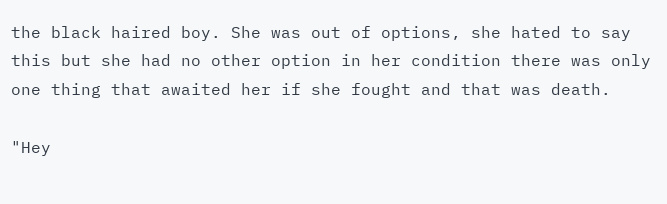the black haired boy. She was out of options, she hated to say this but she had no other option in her condition there was only one thing that awaited her if she fought and that was death.

"Hey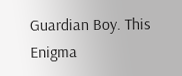Guardian Boy. This Enigma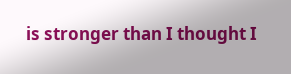is stronger than I thought I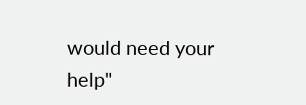would need your help"